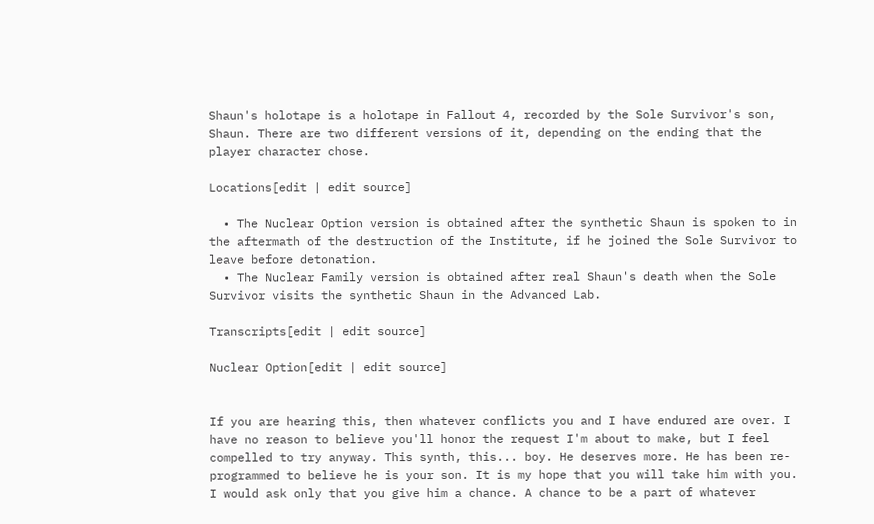Shaun's holotape is a holotape in Fallout 4, recorded by the Sole Survivor's son, Shaun. There are two different versions of it, depending on the ending that the player character chose.

Locations[edit | edit source]

  • The Nuclear Option version is obtained after the synthetic Shaun is spoken to in the aftermath of the destruction of the Institute, if he joined the Sole Survivor to leave before detonation.
  • The Nuclear Family version is obtained after real Shaun's death when the Sole Survivor visits the synthetic Shaun in the Advanced Lab.

Transcripts[edit | edit source]

Nuclear Option[edit | edit source]


If you are hearing this, then whatever conflicts you and I have endured are over. I have no reason to believe you'll honor the request I'm about to make, but I feel compelled to try anyway. This synth, this... boy. He deserves more. He has been re-programmed to believe he is your son. It is my hope that you will take him with you. I would ask only that you give him a chance. A chance to be a part of whatever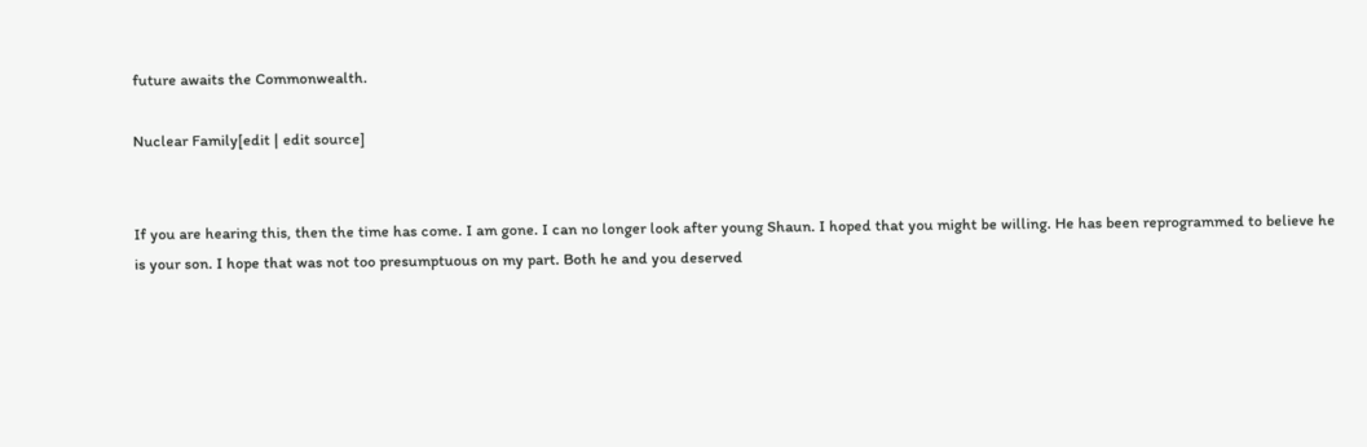future awaits the Commonwealth.

Nuclear Family[edit | edit source]


If you are hearing this, then the time has come. I am gone. I can no longer look after young Shaun. I hoped that you might be willing. He has been reprogrammed to believe he is your son. I hope that was not too presumptuous on my part. Both he and you deserved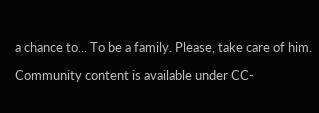a chance to... To be a family. Please, take care of him.

Community content is available under CC-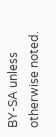BY-SA unless otherwise noted.